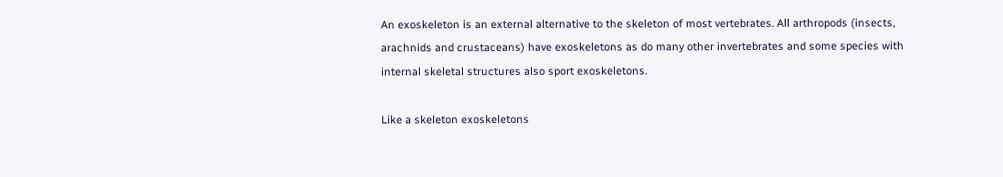An exoskeleton is an external alternative to the skeleton of most vertebrates. All arthropods (insects, arachnids and crustaceans) have exoskeletons as do many other invertebrates and some species with internal skeletal structures also sport exoskeletons.

Like a skeleton exoskeletons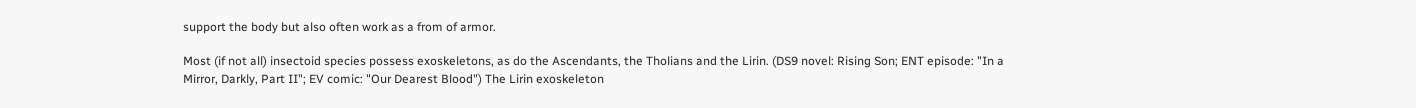support the body but also often work as a from of armor.

Most (if not all) insectoid species possess exoskeletons, as do the Ascendants, the Tholians and the Lirin. (DS9 novel: Rising Son; ENT episode: "In a Mirror, Darkly, Part II"; EV comic: "Our Dearest Blood") The Lirin exoskeleton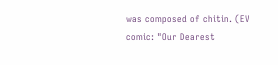was composed of chitin. (EV comic: "Our Dearest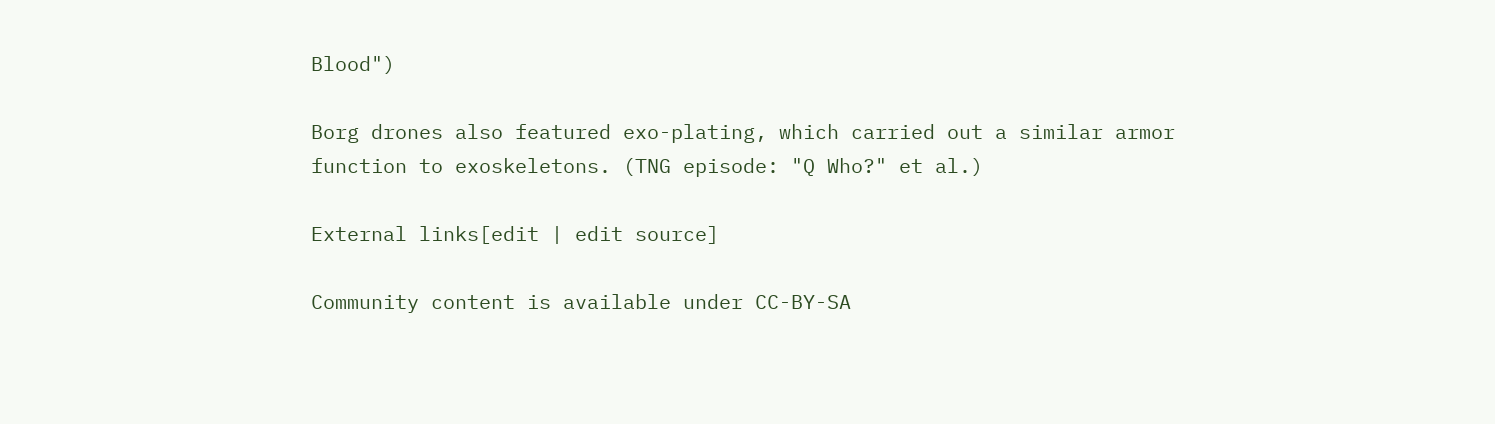Blood")

Borg drones also featured exo-plating, which carried out a similar armor function to exoskeletons. (TNG episode: "Q Who?" et al.)

External links[edit | edit source]

Community content is available under CC-BY-SA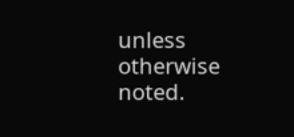unless otherwise noted.